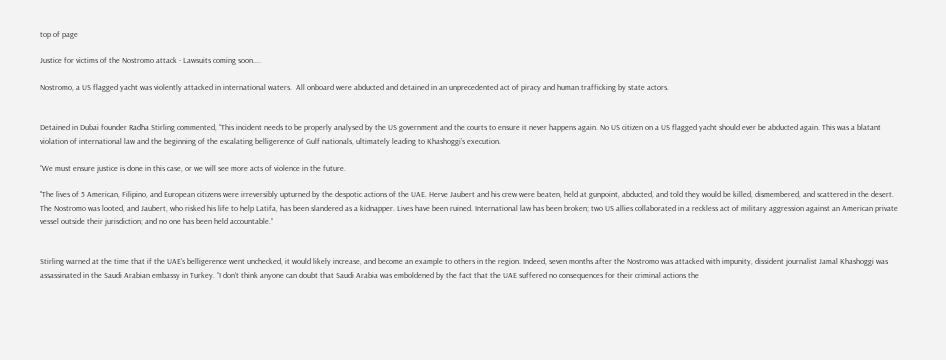top of page

Justice for victims of the Nostromo attack - Lawsuits coming soon....

Nostromo, a US flagged yacht was violently attacked in international waters.  All onboard were abducted and detained in an unprecedented act of piracy and human trafficking by state actors.


Detained in Dubai founder Radha Stirling commented, “This incident needs to be properly analysed by the US government and the courts to ensure it never happens again. No US citizen on a US flagged yacht should ever be abducted again. This was a blatant violation of international law and the beginning of the escalating belligerence of Gulf nationals, ultimately leading to Khashoggi’s execution.

“We must ensure justice is done in this case, or we will see more acts of violence in the future.

"The lives of 5 American, Filipino, and European citizens were irreversibly upturned by the despotic actions of the UAE. Herve Jaubert and his crew were beaten, held at gunpoint, abducted, and told they would be killed, dismembered, and scattered in the desert. The Nostromo was looted, and Jaubert, who risked his life to help Latifa, has been slandered as a kidnapper. Lives have been ruined. International law has been broken; two US allies collaborated in a reckless act of military aggression against an American private vessel outside their jurisdiction; and no one has been held accountable.”


Stirling warned at the time that if the UAE’s belligerence went unchecked, it would likely increase, and become an example to others in the region. Indeed, seven months after the Nostromo was attacked with impunity, dissident journalist Jamal Khashoggi was assassinated in the Saudi Arabian embassy in Turkey. “I don’t think anyone can doubt that Saudi Arabia was emboldened by the fact that the UAE suffered no consequences for their criminal actions the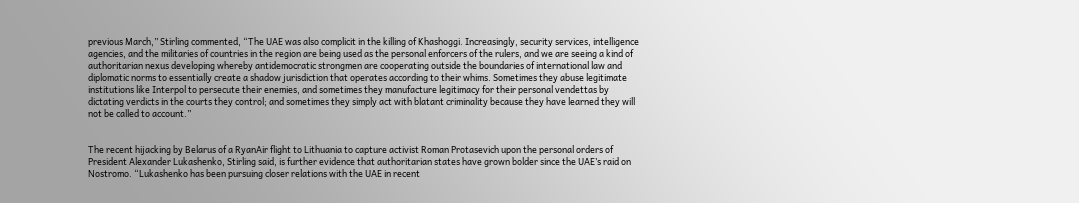previous March,” Stirling commented, “The UAE was also complicit in the killing of Khashoggi. Increasingly, security services, intelligence agencies, and the militaries of countries in the region are being used as the personal enforcers of the rulers, and we are seeing a kind of authoritarian nexus developing whereby antidemocratic strongmen are cooperating outside the boundaries of international law and diplomatic norms to essentially create a shadow jurisdiction that operates according to their whims. Sometimes they abuse legitimate institutions like Interpol to persecute their enemies, and sometimes they manufacture legitimacy for their personal vendettas by dictating verdicts in the courts they control; and sometimes they simply act with blatant criminality because they have learned they will not be called to account.”


The recent hijacking by Belarus of a RyanAir flight to Lithuania to capture activist Roman Protasevich upon the personal orders of President Alexander Lukashenko, Stirling said, is further evidence that authoritarian states have grown bolder since the UAE’s raid on Nostromo. “Lukashenko has been pursuing closer relations with the UAE in recent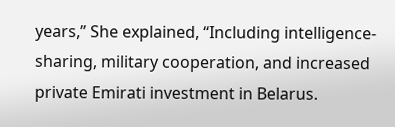years,” She explained, “Including intelligence-sharing, military cooperation, and increased private Emirati investment in Belarus.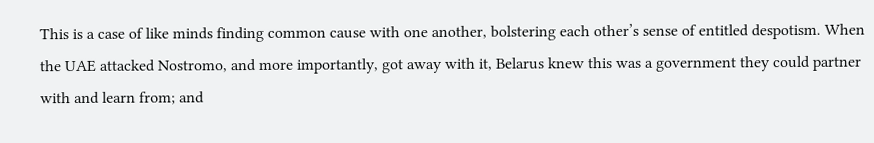This is a case of like minds finding common cause with one another, bolstering each other’s sense of entitled despotism. When the UAE attacked Nostromo, and more importantly, got away with it, Belarus knew this was a government they could partner with and learn from; and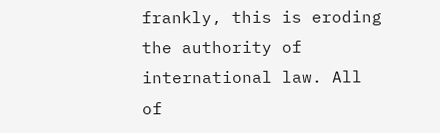frankly, this is eroding the authority of international law. All of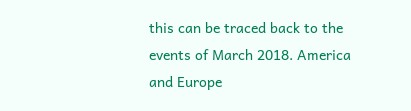this can be traced back to the events of March 2018. America and Europe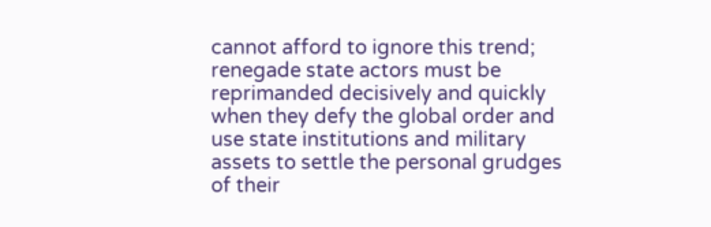cannot afford to ignore this trend; renegade state actors must be reprimanded decisively and quickly when they defy the global order and use state institutions and military assets to settle the personal grudges of their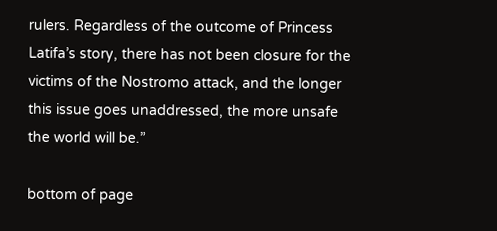rulers. Regardless of the outcome of Princess Latifa’s story, there has not been closure for the victims of the Nostromo attack, and the longer this issue goes unaddressed, the more unsafe the world will be.”

bottom of page